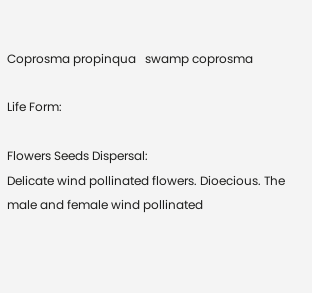Coprosma propinqua   swamp coprosma

Life Form:

Flowers Seeds Dispersal:
Delicate wind pollinated flowers. Dioecious. The male and female wind pollinated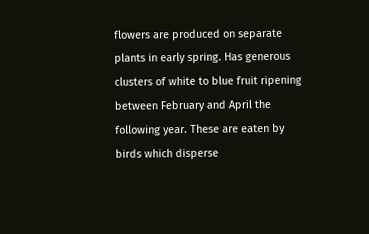flowers are produced on separate plants in early spring. Has generous clusters of white to blue fruit ripening between February and April the following year. These are eaten by birds which disperse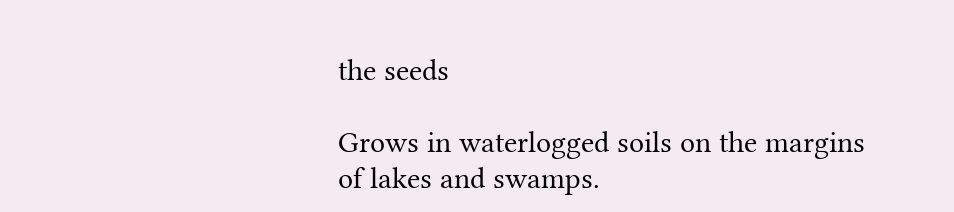the seeds

Grows in waterlogged soils on the margins of lakes and swamps.